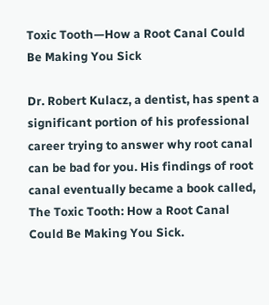Toxic Tooth—How a Root Canal Could Be Making You Sick

Dr. Robert Kulacz, a dentist, has spent a significant portion of his professional career trying to answer why root canal can be bad for you. His findings of root canal eventually became a book called, The Toxic Tooth: How a Root Canal Could Be Making You Sick.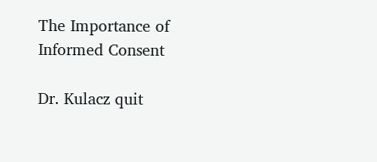The Importance of Informed Consent

Dr. Kulacz quit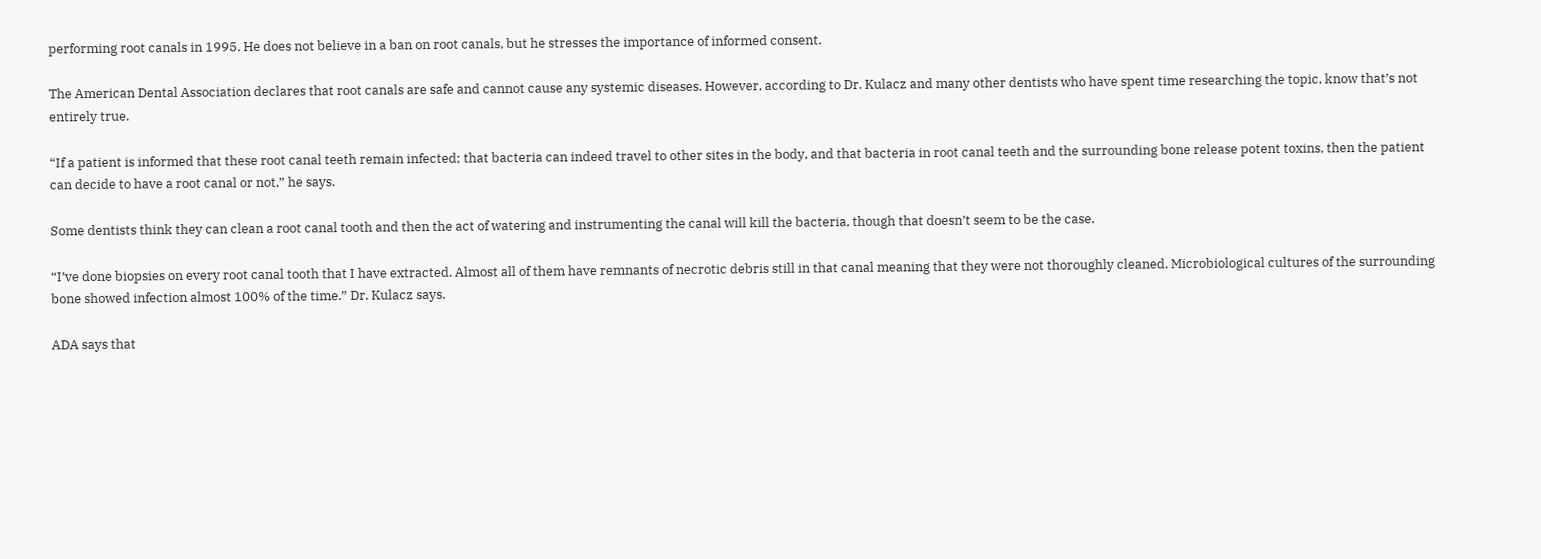performing root canals in 1995. He does not believe in a ban on root canals, but he stresses the importance of informed consent.

The American Dental Association declares that root canals are safe and cannot cause any systemic diseases. However, according to Dr. Kulacz and many other dentists who have spent time researching the topic, know that’s not entirely true.

“If a patient is informed that these root canal teeth remain infected; that bacteria can indeed travel to other sites in the body, and that bacteria in root canal teeth and the surrounding bone release potent toxins, then the patient can decide to have a root canal or not,” he says.

Some dentists think they can clean a root canal tooth and then the act of watering and instrumenting the canal will kill the bacteria, though that doesn’t seem to be the case.

“I’ve done biopsies on every root canal tooth that I have extracted. Almost all of them have remnants of necrotic debris still in that canal meaning that they were not thoroughly cleaned. Microbiological cultures of the surrounding bone showed infection almost 100% of the time.” Dr. Kulacz says.

ADA says that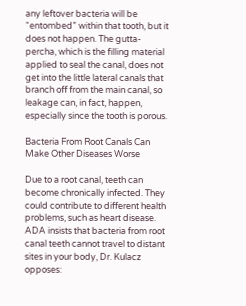any leftover bacteria will be “entombed” within that tooth, but it does not happen. The gutta-percha, which is the filling material applied to seal the canal, does not get into the little lateral canals that branch off from the main canal, so leakage can, in fact, happen, especially since the tooth is porous.

Bacteria From Root Canals Can Make Other Diseases Worse

Due to a root canal, teeth can become chronically infected. They could contribute to different health problems, such as heart disease. ADA insists that bacteria from root canal teeth cannot travel to distant sites in your body, Dr. Kulacz opposes: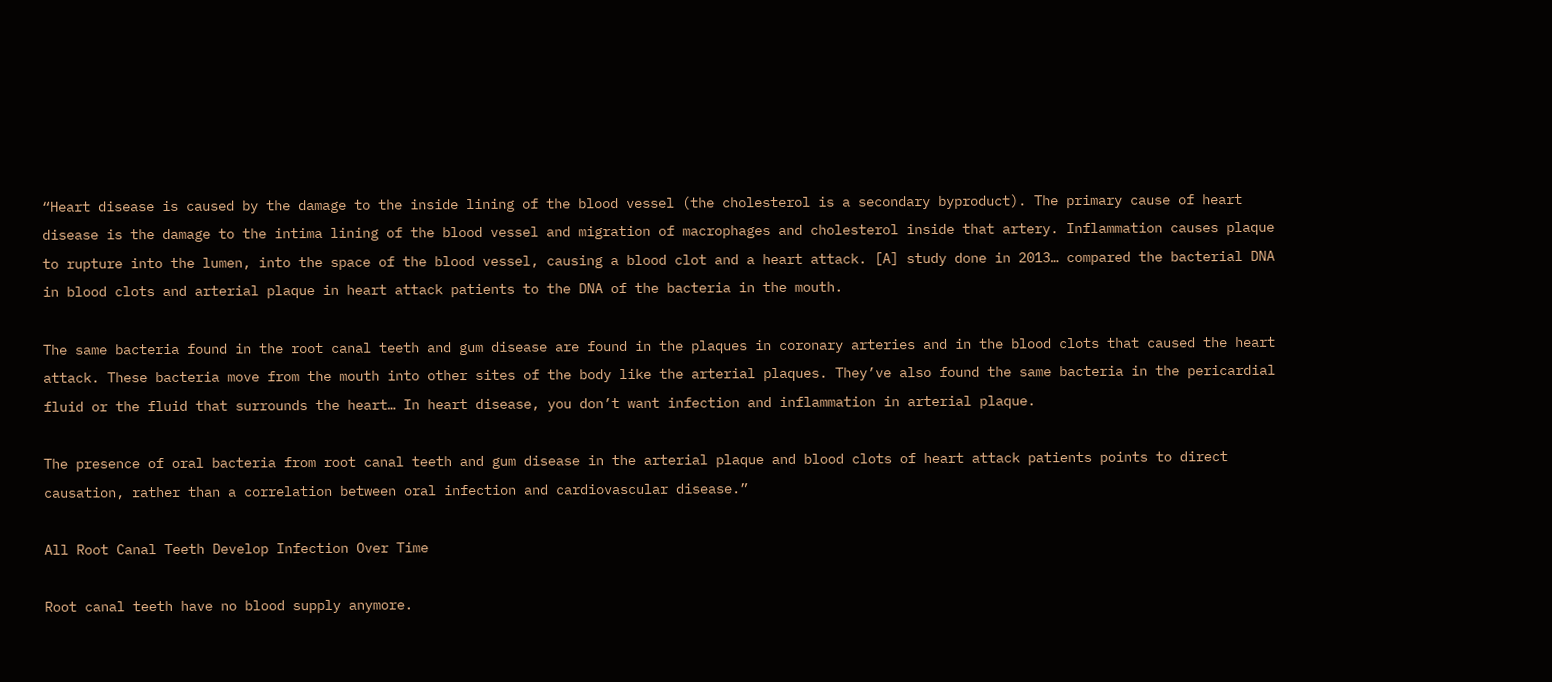“Heart disease is caused by the damage to the inside lining of the blood vessel (the cholesterol is a secondary byproduct). The primary cause of heart disease is the damage to the intima lining of the blood vessel and migration of macrophages and cholesterol inside that artery. Inflammation causes plaque to rupture into the lumen, into the space of the blood vessel, causing a blood clot and a heart attack. [A] study done in 2013… compared the bacterial DNA in blood clots and arterial plaque in heart attack patients to the DNA of the bacteria in the mouth.

The same bacteria found in the root canal teeth and gum disease are found in the plaques in coronary arteries and in the blood clots that caused the heart attack. These bacteria move from the mouth into other sites of the body like the arterial plaques. They’ve also found the same bacteria in the pericardial fluid or the fluid that surrounds the heart… In heart disease, you don’t want infection and inflammation in arterial plaque.

The presence of oral bacteria from root canal teeth and gum disease in the arterial plaque and blood clots of heart attack patients points to direct causation, rather than a correlation between oral infection and cardiovascular disease.”

All Root Canal Teeth Develop Infection Over Time

Root canal teeth have no blood supply anymore.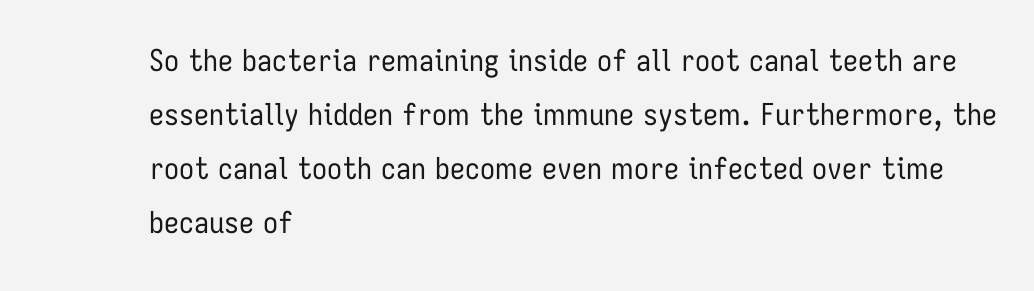So the bacteria remaining inside of all root canal teeth are essentially hidden from the immune system. Furthermore, the root canal tooth can become even more infected over time because of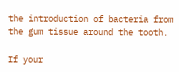the introduction of bacteria from the gum tissue around the tooth.

If your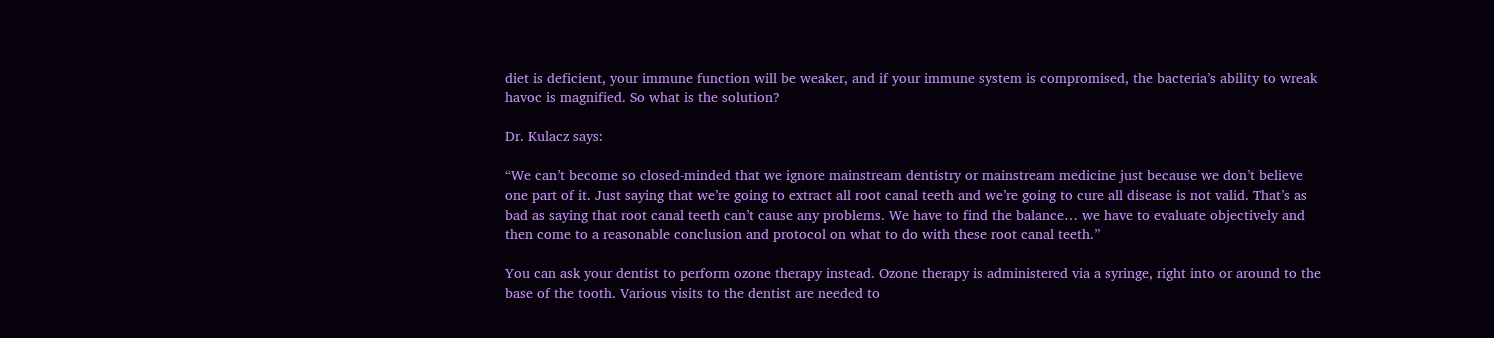diet is deficient, your immune function will be weaker, and if your immune system is compromised, the bacteria’s ability to wreak havoc is magnified. So what is the solution?

Dr. Kulacz says:

“We can’t become so closed-minded that we ignore mainstream dentistry or mainstream medicine just because we don’t believe one part of it. Just saying that we’re going to extract all root canal teeth and we’re going to cure all disease is not valid. That’s as bad as saying that root canal teeth can’t cause any problems. We have to find the balance… we have to evaluate objectively and then come to a reasonable conclusion and protocol on what to do with these root canal teeth.”

You can ask your dentist to perform ozone therapy instead. Ozone therapy is administered via a syringe, right into or around to the base of the tooth. Various visits to the dentist are needed to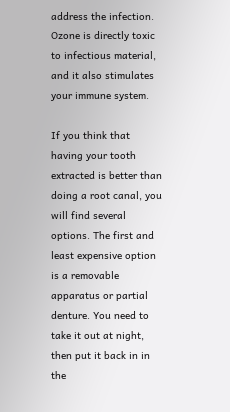address the infection. Ozone is directly toxic to infectious material, and it also stimulates your immune system.

If you think that having your tooth extracted is better than doing a root canal, you will find several options. The first and least expensive option is a removable apparatus or partial denture. You need to take it out at night, then put it back in in the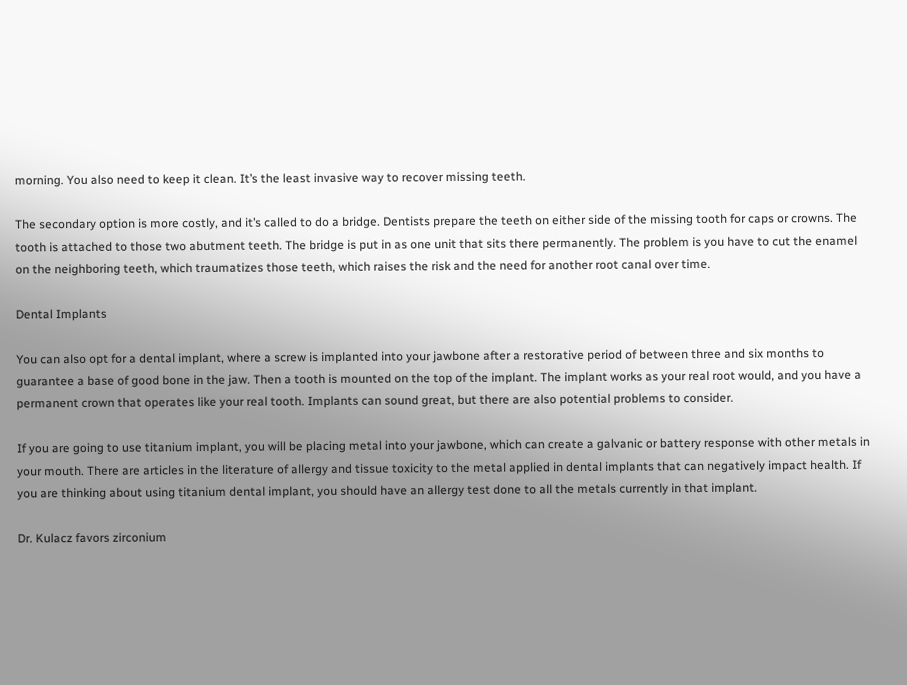morning. You also need to keep it clean. It’s the least invasive way to recover missing teeth.

The secondary option is more costly, and it’s called to do a bridge. Dentists prepare the teeth on either side of the missing tooth for caps or crowns. The tooth is attached to those two abutment teeth. The bridge is put in as one unit that sits there permanently. The problem is you have to cut the enamel on the neighboring teeth, which traumatizes those teeth, which raises the risk and the need for another root canal over time.

Dental Implants

You can also opt for a dental implant, where a screw is implanted into your jawbone after a restorative period of between three and six months to guarantee a base of good bone in the jaw. Then a tooth is mounted on the top of the implant. The implant works as your real root would, and you have a permanent crown that operates like your real tooth. Implants can sound great, but there are also potential problems to consider.

If you are going to use titanium implant, you will be placing metal into your jawbone, which can create a galvanic or battery response with other metals in your mouth. There are articles in the literature of allergy and tissue toxicity to the metal applied in dental implants that can negatively impact health. If you are thinking about using titanium dental implant, you should have an allergy test done to all the metals currently in that implant.

Dr. Kulacz favors zirconium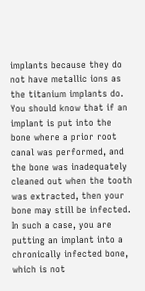implants because they do not have metallic ions as the titanium implants do. You should know that if an implant is put into the bone where a prior root canal was performed, and the bone was inadequately cleaned out when the tooth was extracted, then your bone may still be infected. In such a case, you are putting an implant into a chronically infected bone, which is not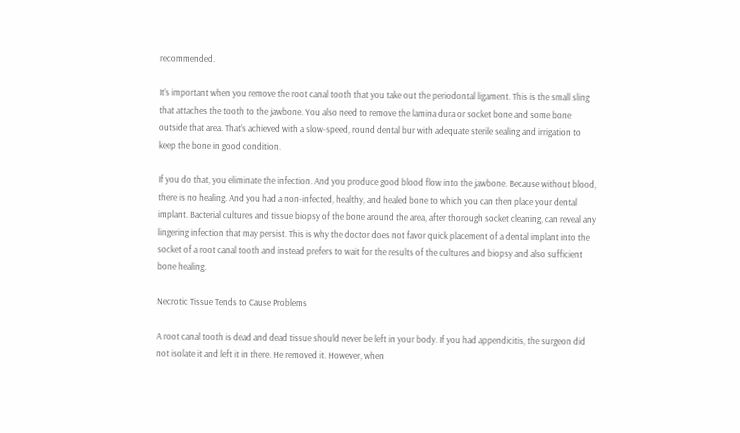recommended.

It’s important when you remove the root canal tooth that you take out the periodontal ligament. This is the small sling that attaches the tooth to the jawbone. You also need to remove the lamina dura or socket bone and some bone outside that area. That’s achieved with a slow-speed, round dental bur with adequate sterile sealing and irrigation to keep the bone in good condition.

If you do that, you eliminate the infection. And you produce good blood flow into the jawbone. Because without blood, there is no healing. And you had a non-infected, healthy, and healed bone to which you can then place your dental implant. Bacterial cultures and tissue biopsy of the bone around the area, after thorough socket cleaning, can reveal any lingering infection that may persist. This is why the doctor does not favor quick placement of a dental implant into the socket of a root canal tooth and instead prefers to wait for the results of the cultures and biopsy and also sufficient bone healing.

Necrotic Tissue Tends to Cause Problems

A root canal tooth is dead and dead tissue should never be left in your body. If you had appendicitis, the surgeon did not isolate it and left it in there. He removed it. However, when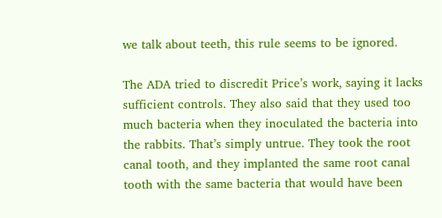we talk about teeth, this rule seems to be ignored.

The ADA tried to discredit Price’s work, saying it lacks sufficient controls. They also said that they used too much bacteria when they inoculated the bacteria into the rabbits. That’s simply untrue. They took the root canal tooth, and they implanted the same root canal tooth with the same bacteria that would have been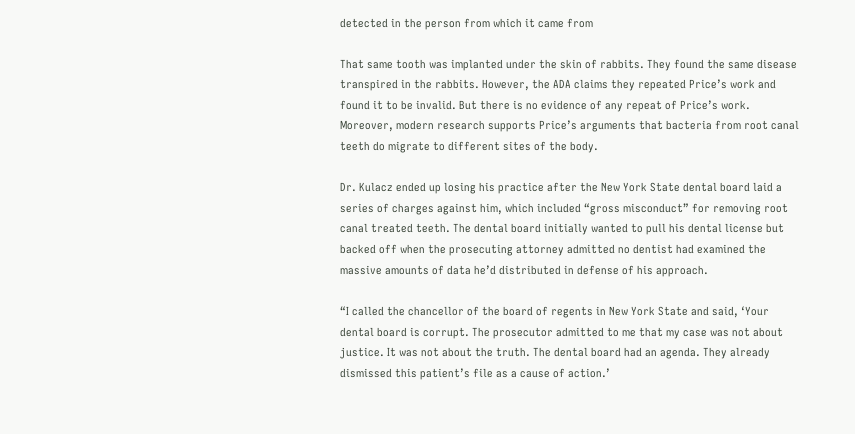detected in the person from which it came from

That same tooth was implanted under the skin of rabbits. They found the same disease transpired in the rabbits. However, the ADA claims they repeated Price’s work and found it to be invalid. But there is no evidence of any repeat of Price’s work. Moreover, modern research supports Price’s arguments that bacteria from root canal teeth do migrate to different sites of the body.

Dr. Kulacz ended up losing his practice after the New York State dental board laid a series of charges against him, which included “gross misconduct” for removing root canal treated teeth. The dental board initially wanted to pull his dental license but backed off when the prosecuting attorney admitted no dentist had examined the massive amounts of data he’d distributed in defense of his approach.

“I called the chancellor of the board of regents in New York State and said, ‘Your dental board is corrupt. The prosecutor admitted to me that my case was not about justice. It was not about the truth. The dental board had an agenda. They already dismissed this patient’s file as a cause of action.’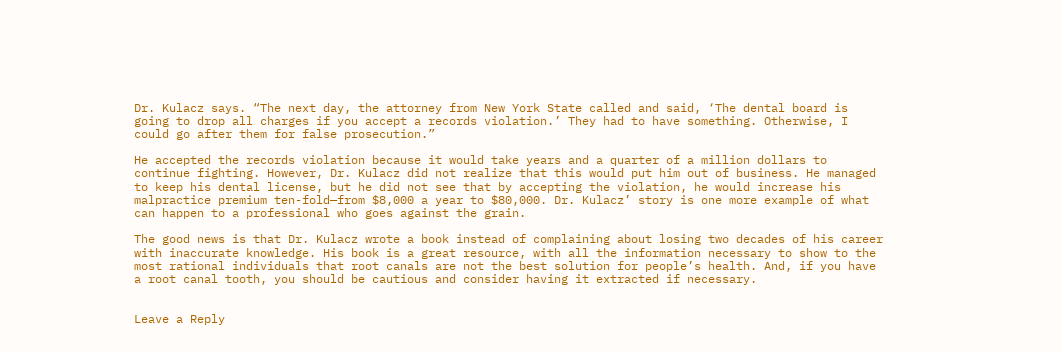Dr. Kulacz says. “The next day, the attorney from New York State called and said, ‘The dental board is going to drop all charges if you accept a records violation.’ They had to have something. Otherwise, I could go after them for false prosecution.”

He accepted the records violation because it would take years and a quarter of a million dollars to continue fighting. However, Dr. Kulacz did not realize that this would put him out of business. He managed to keep his dental license, but he did not see that by accepting the violation, he would increase his malpractice premium ten-fold—from $8,000 a year to $80,000. Dr. Kulacz’ story is one more example of what can happen to a professional who goes against the grain.

The good news is that Dr. Kulacz wrote a book instead of complaining about losing two decades of his career with inaccurate knowledge. His book is a great resource, with all the information necessary to show to the most rational individuals that root canals are not the best solution for people’s health. And, if you have a root canal tooth, you should be cautious and consider having it extracted if necessary.


Leave a Reply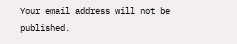Your email address will not be published.